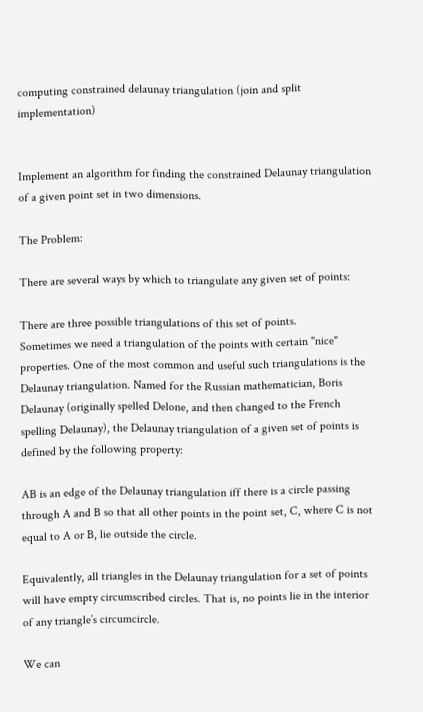computing constrained delaunay triangulation (join and split implementation)


Implement an algorithm for finding the constrained Delaunay triangulation of a given point set in two dimensions.

The Problem:

There are several ways by which to triangulate any given set of points:

There are three possible triangulations of this set of points.
Sometimes we need a triangulation of the points with certain "nice" properties. One of the most common and useful such triangulations is the Delaunay triangulation. Named for the Russian mathematician, Boris Delaunay (originally spelled Delone, and then changed to the French spelling Delaunay), the Delaunay triangulation of a given set of points is defined by the following property:

AB is an edge of the Delaunay triangulation iff there is a circle passing through A and B so that all other points in the point set, C, where C is not equal to A or B, lie outside the circle.

Equivalently, all triangles in the Delaunay triangulation for a set of points will have empty circumscribed circles. That is, no points lie in the interior of any triangle’s circumcircle.

We can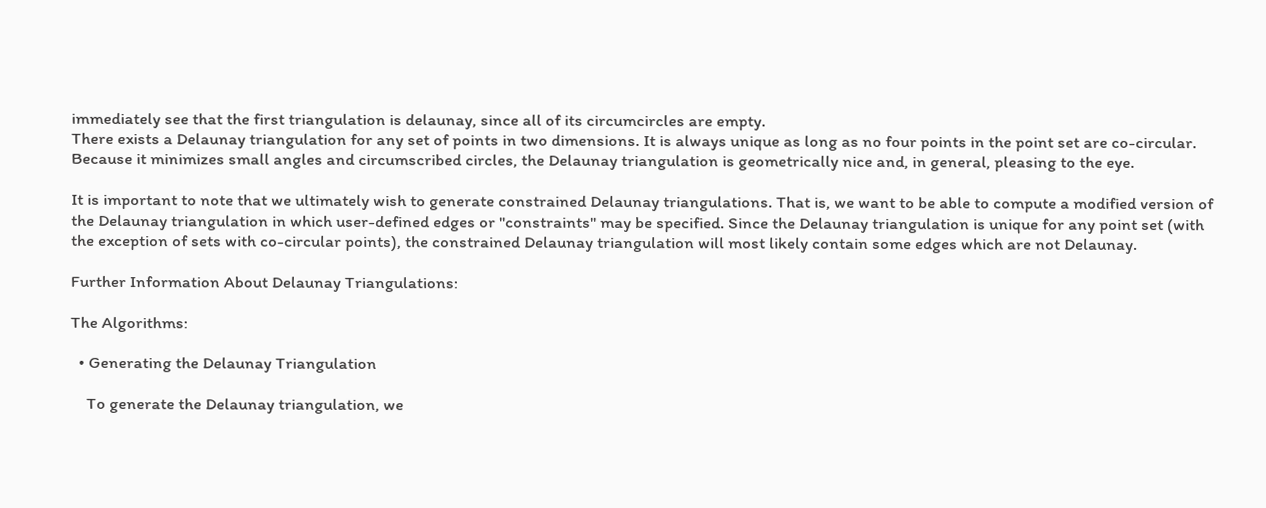immediately see that the first triangulation is delaunay, since all of its circumcircles are empty.
There exists a Delaunay triangulation for any set of points in two dimensions. It is always unique as long as no four points in the point set are co-circular. Because it minimizes small angles and circumscribed circles, the Delaunay triangulation is geometrically nice and, in general, pleasing to the eye.

It is important to note that we ultimately wish to generate constrained Delaunay triangulations. That is, we want to be able to compute a modified version of the Delaunay triangulation in which user-defined edges or "constraints" may be specified. Since the Delaunay triangulation is unique for any point set (with the exception of sets with co-circular points), the constrained Delaunay triangulation will most likely contain some edges which are not Delaunay.

Further Information About Delaunay Triangulations:

The Algorithms:

  • Generating the Delaunay Triangulation

    To generate the Delaunay triangulation, we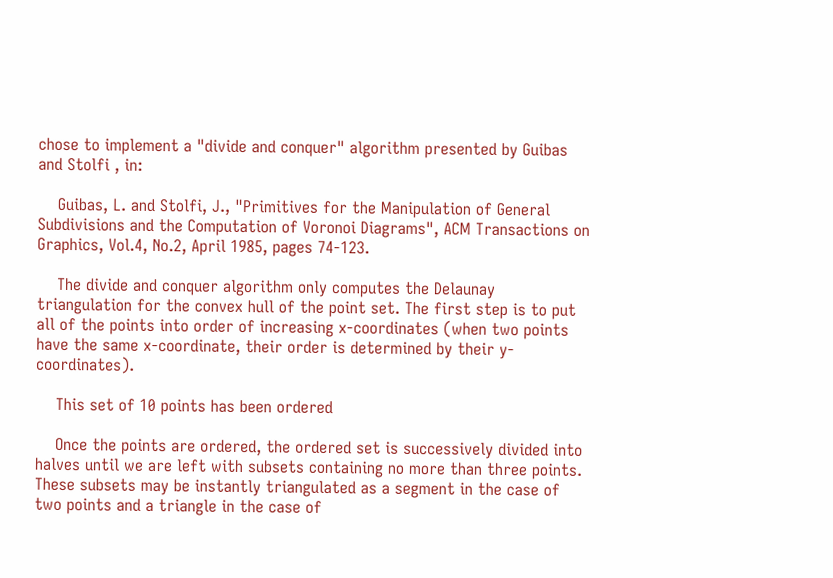chose to implement a "divide and conquer" algorithm presented by Guibas and Stolfi , in:

    Guibas, L. and Stolfi, J., "Primitives for the Manipulation of General Subdivisions and the Computation of Voronoi Diagrams", ACM Transactions on Graphics, Vol.4, No.2, April 1985, pages 74-123.

    The divide and conquer algorithm only computes the Delaunay triangulation for the convex hull of the point set. The first step is to put all of the points into order of increasing x-coordinates (when two points have the same x-coordinate, their order is determined by their y-coordinates).

    This set of 10 points has been ordered

    Once the points are ordered, the ordered set is successively divided into halves until we are left with subsets containing no more than three points. These subsets may be instantly triangulated as a segment in the case of two points and a triangle in the case of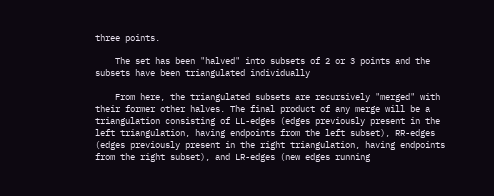three points.

    The set has been "halved" into subsets of 2 or 3 points and the subsets have been triangulated individually

    From here, the triangulated subsets are recursively "merged" with their former other halves. The final product of any merge will be a triangulation consisting of LL-edges (edges previously present in the left triangulation, having endpoints from the left subset), RR-edges (edges previously present in the right triangulation, having endpoints from the right subset), and LR-edges (new edges running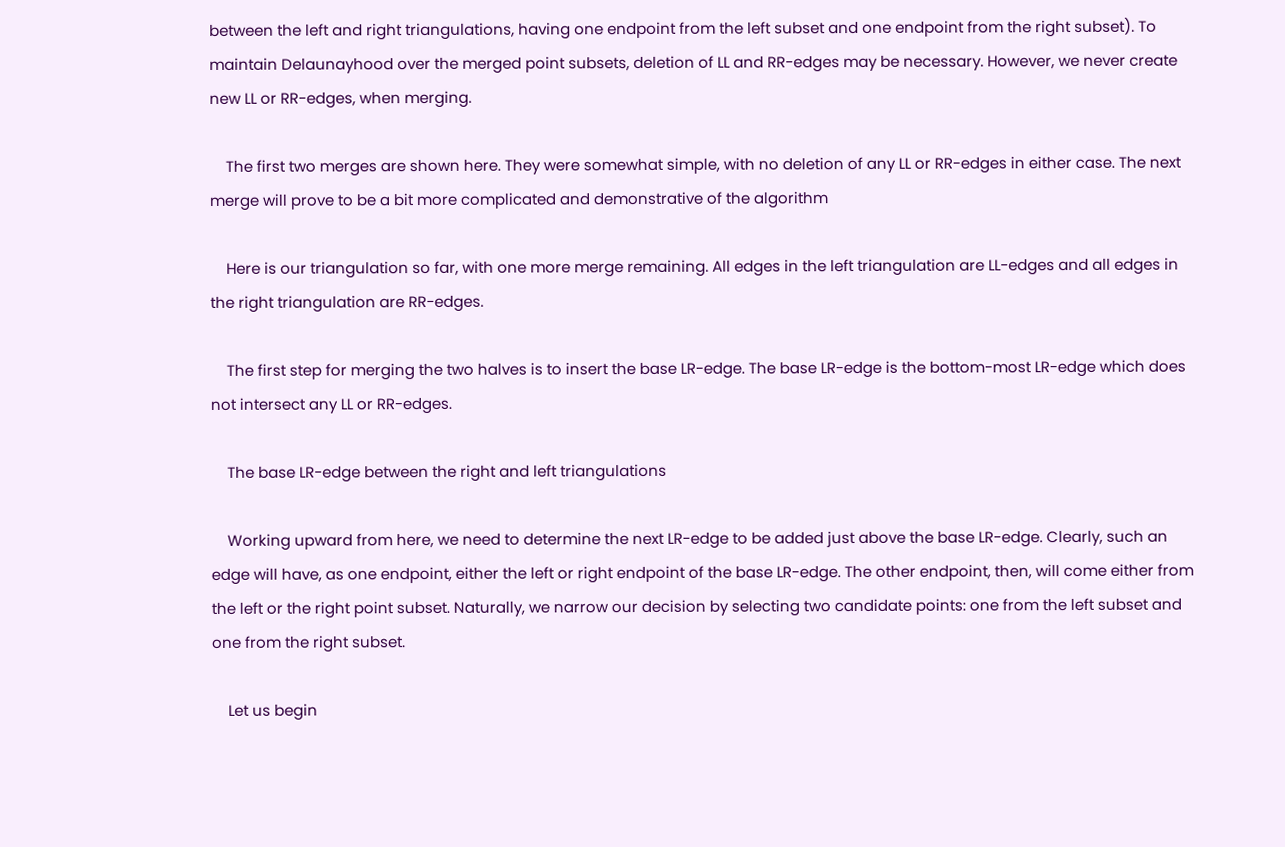between the left and right triangulations, having one endpoint from the left subset and one endpoint from the right subset). To maintain Delaunayhood over the merged point subsets, deletion of LL and RR-edges may be necessary. However, we never create new LL or RR-edges, when merging.

    The first two merges are shown here. They were somewhat simple, with no deletion of any LL or RR-edges in either case. The next merge will prove to be a bit more complicated and demonstrative of the algorithm

    Here is our triangulation so far, with one more merge remaining. All edges in the left triangulation are LL-edges and all edges in the right triangulation are RR-edges.

    The first step for merging the two halves is to insert the base LR-edge. The base LR-edge is the bottom-most LR-edge which does not intersect any LL or RR-edges.

    The base LR-edge between the right and left triangulations

    Working upward from here, we need to determine the next LR-edge to be added just above the base LR-edge. Clearly, such an edge will have, as one endpoint, either the left or right endpoint of the base LR-edge. The other endpoint, then, will come either from the left or the right point subset. Naturally, we narrow our decision by selecting two candidate points: one from the left subset and one from the right subset.

    Let us begin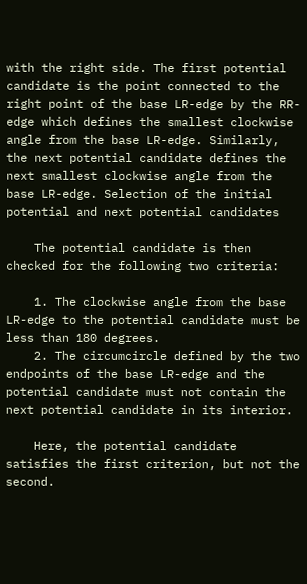with the right side. The first potential candidate is the point connected to the right point of the base LR-edge by the RR-edge which defines the smallest clockwise angle from the base LR-edge. Similarly, the next potential candidate defines the next smallest clockwise angle from the base LR-edge. Selection of the initial potential and next potential candidates

    The potential candidate is then checked for the following two criteria:

    1. The clockwise angle from the base LR-edge to the potential candidate must be less than 180 degrees.
    2. The circumcircle defined by the two endpoints of the base LR-edge and the potential candidate must not contain the next potential candidate in its interior.

    Here, the potential candidate satisfies the first criterion, but not the second.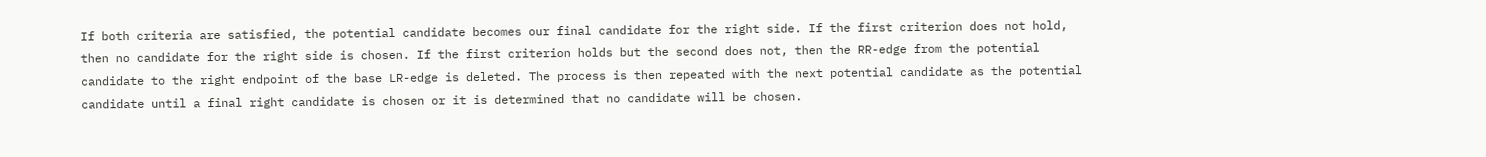If both criteria are satisfied, the potential candidate becomes our final candidate for the right side. If the first criterion does not hold, then no candidate for the right side is chosen. If the first criterion holds but the second does not, then the RR-edge from the potential candidate to the right endpoint of the base LR-edge is deleted. The process is then repeated with the next potential candidate as the potential candidate until a final right candidate is chosen or it is determined that no candidate will be chosen.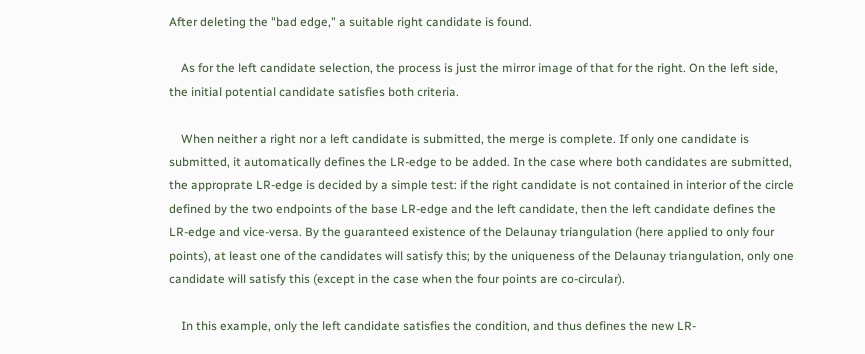After deleting the "bad edge," a suitable right candidate is found.

    As for the left candidate selection, the process is just the mirror image of that for the right. On the left side, the initial potential candidate satisfies both criteria.

    When neither a right nor a left candidate is submitted, the merge is complete. If only one candidate is submitted, it automatically defines the LR-edge to be added. In the case where both candidates are submitted, the approprate LR-edge is decided by a simple test: if the right candidate is not contained in interior of the circle defined by the two endpoints of the base LR-edge and the left candidate, then the left candidate defines the LR-edge and vice-versa. By the guaranteed existence of the Delaunay triangulation (here applied to only four points), at least one of the candidates will satisfy this; by the uniqueness of the Delaunay triangulation, only one candidate will satisfy this (except in the case when the four points are co-circular).

    In this example, only the left candidate satisfies the condition, and thus defines the new LR-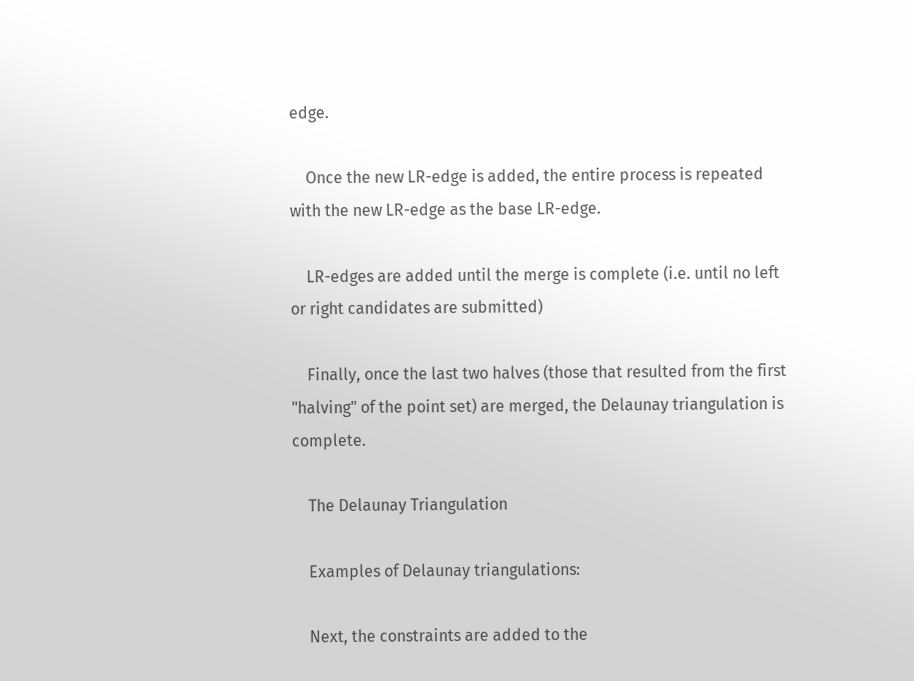edge.

    Once the new LR-edge is added, the entire process is repeated with the new LR-edge as the base LR-edge.

    LR-edges are added until the merge is complete (i.e. until no left or right candidates are submitted)

    Finally, once the last two halves (those that resulted from the first "halving" of the point set) are merged, the Delaunay triangulation is complete.

    The Delaunay Triangulation

    Examples of Delaunay triangulations:

    Next, the constraints are added to the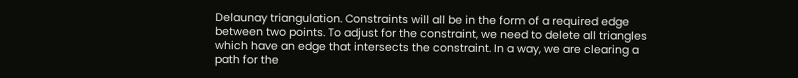Delaunay triangulation. Constraints will all be in the form of a required edge between two points. To adjust for the constraint, we need to delete all triangles which have an edge that intersects the constraint. In a way, we are clearing a path for the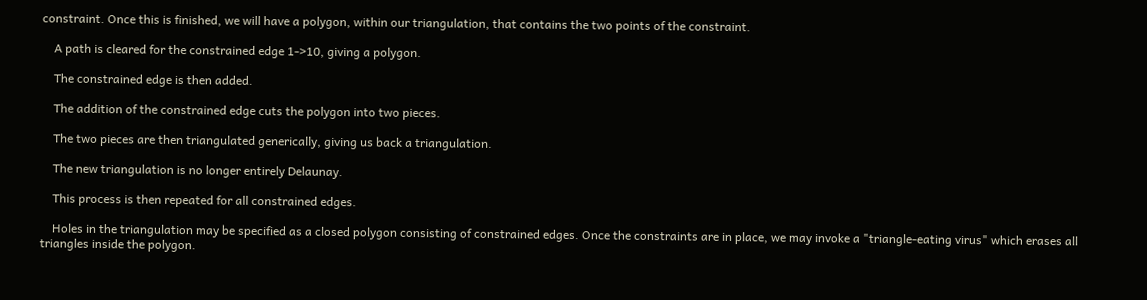constraint. Once this is finished, we will have a polygon, within our triangulation, that contains the two points of the constraint.

    A path is cleared for the constrained edge 1->10, giving a polygon.

    The constrained edge is then added.

    The addition of the constrained edge cuts the polygon into two pieces.

    The two pieces are then triangulated generically, giving us back a triangulation.

    The new triangulation is no longer entirely Delaunay.

    This process is then repeated for all constrained edges.

    Holes in the triangulation may be specified as a closed polygon consisting of constrained edges. Once the constraints are in place, we may invoke a "triangle-eating virus" which erases all triangles inside the polygon.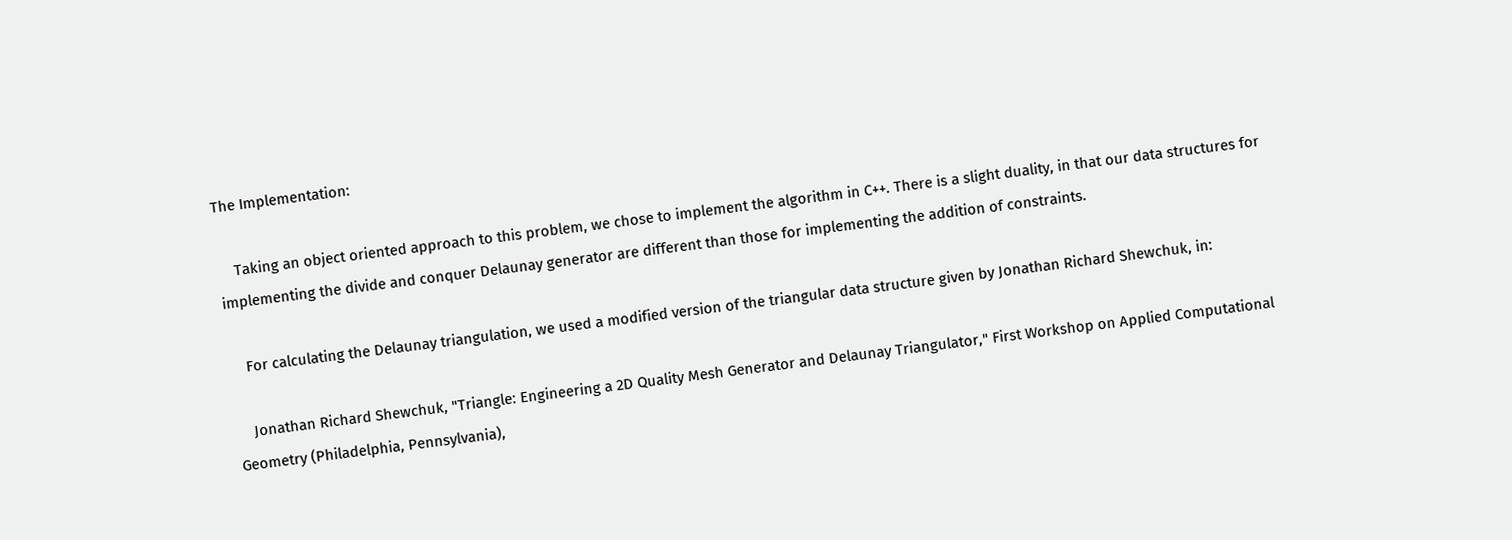The Implementation:

    Taking an object oriented approach to this problem, we chose to implement the algorithm in C++. There is a slight duality, in that our data structures for implementing the divide and conquer Delaunay generator are different than those for implementing the addition of constraints.

    For calculating the Delaunay triangulation, we used a modified version of the triangular data structure given by Jonathan Richard Shewchuk, in:

    Jonathan Richard Shewchuk, "Triangle: Engineering a 2D Quality Mesh Generator and Delaunay Triangulator," First Workshop on Applied Computational Geometry (Philadelphia, Pennsylvania),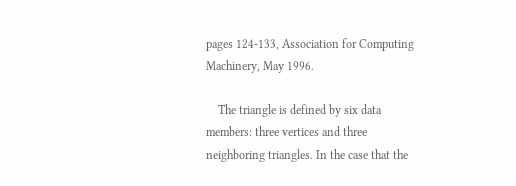pages 124-133, Association for Computing Machinery, May 1996.

    The triangle is defined by six data members: three vertices and three neighboring triangles. In the case that the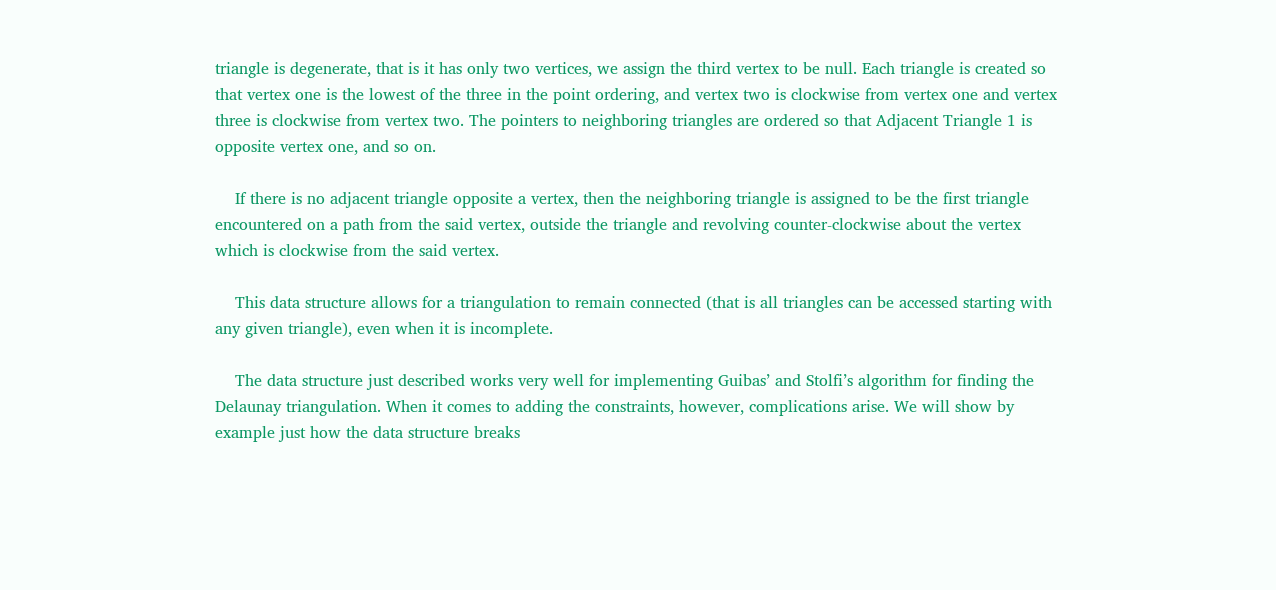triangle is degenerate, that is it has only two vertices, we assign the third vertex to be null. Each triangle is created so that vertex one is the lowest of the three in the point ordering, and vertex two is clockwise from vertex one and vertex three is clockwise from vertex two. The pointers to neighboring triangles are ordered so that Adjacent Triangle 1 is opposite vertex one, and so on.

    If there is no adjacent triangle opposite a vertex, then the neighboring triangle is assigned to be the first triangle encountered on a path from the said vertex, outside the triangle and revolving counter-clockwise about the vertex which is clockwise from the said vertex.

    This data structure allows for a triangulation to remain connected (that is all triangles can be accessed starting with any given triangle), even when it is incomplete.

    The data structure just described works very well for implementing Guibas’ and Stolfi’s algorithm for finding the Delaunay triangulation. When it comes to adding the constraints, however, complications arise. We will show by example just how the data structure breaks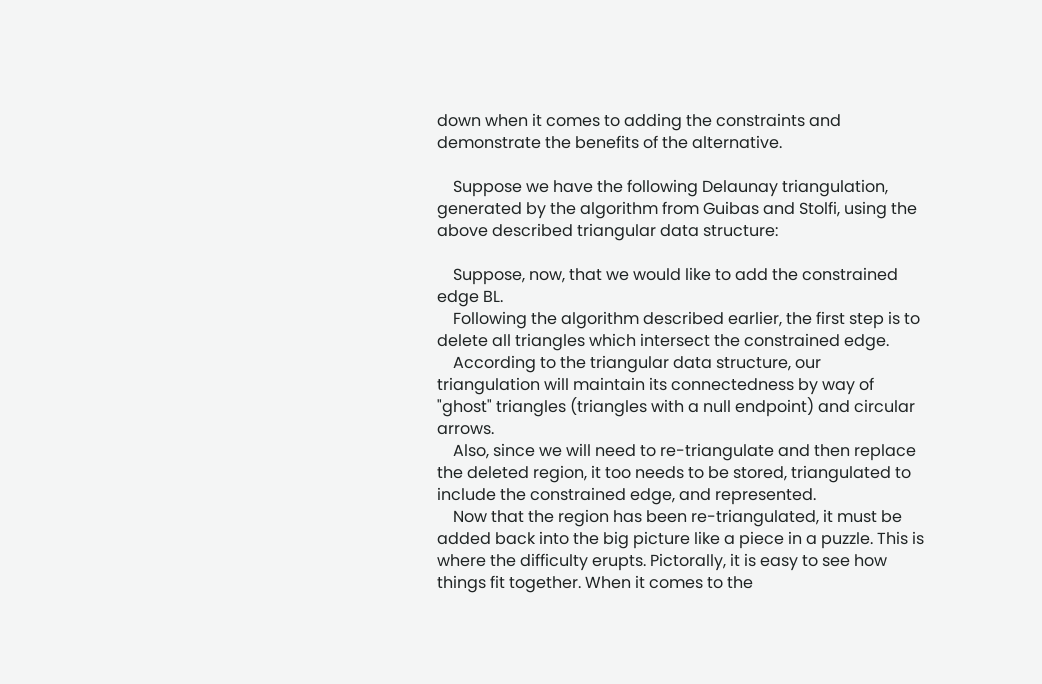down when it comes to adding the constraints and demonstrate the benefits of the alternative.

    Suppose we have the following Delaunay triangulation, generated by the algorithm from Guibas and Stolfi, using the above described triangular data structure:

    Suppose, now, that we would like to add the constrained edge BL.
    Following the algorithm described earlier, the first step is to delete all triangles which intersect the constrained edge.
    According to the triangular data structure, our triangulation will maintain its connectedness by way of "ghost" triangles (triangles with a null endpoint) and circular arrows.
    Also, since we will need to re-triangulate and then replace the deleted region, it too needs to be stored, triangulated to include the constrained edge, and represented.
    Now that the region has been re-triangulated, it must be added back into the big picture like a piece in a puzzle. This is where the difficulty erupts. Pictorally, it is easy to see how things fit together. When it comes to the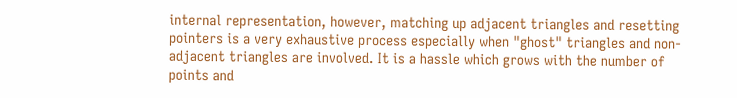internal representation, however, matching up adjacent triangles and resetting pointers is a very exhaustive process especially when "ghost" triangles and non-adjacent triangles are involved. It is a hassle which grows with the number of points and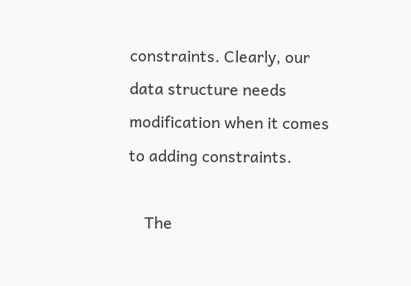constraints. Clearly, our data structure needs modification when it comes to adding constraints.

    The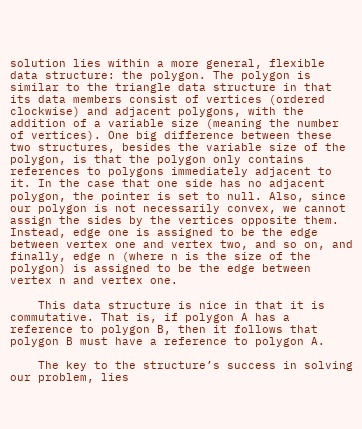solution lies within a more general, flexible data structure: the polygon. The polygon is similar to the triangle data structure in that its data members consist of vertices (ordered clockwise) and adjacent polygons, with the addition of a variable size (meaning the number of vertices). One big difference between these two structures, besides the variable size of the polygon, is that the polygon only contains references to polygons immediately adjacent to it. In the case that one side has no adjacent polygon, the pointer is set to null. Also, since our polygon is not necessarily convex, we cannot assign the sides by the vertices opposite them. Instead, edge one is assigned to be the edge between vertex one and vertex two, and so on, and finally, edge n (where n is the size of the polygon) is assigned to be the edge between vertex n and vertex one.

    This data structure is nice in that it is commutative. That is, if polygon A has a reference to polygon B, then it follows that polygon B must have a reference to polygon A.

    The key to the structure’s success in solving our problem, lies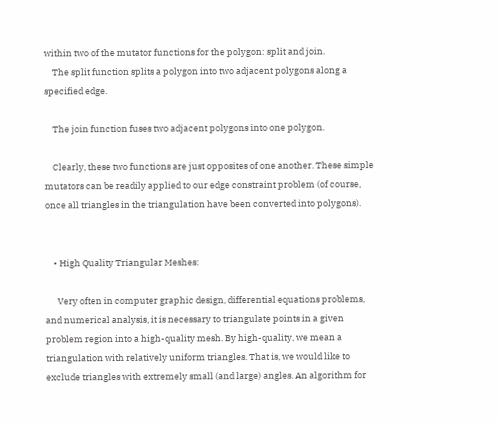within two of the mutator functions for the polygon: split and join.
    The split function splits a polygon into two adjacent polygons along a specified edge.

    The join function fuses two adjacent polygons into one polygon.

    Clearly, these two functions are just opposites of one another. These simple mutators can be readily applied to our edge constraint problem (of course, once all triangles in the triangulation have been converted into polygons).


    • High Quality Triangular Meshes:

      Very often in computer graphic design, differential equations problems, and numerical analysis, it is necessary to triangulate points in a given problem region into a high-quality mesh. By high-quality, we mean a triangulation with relatively uniform triangles. That is, we would like to exclude triangles with extremely small (and large) angles. An algorithm for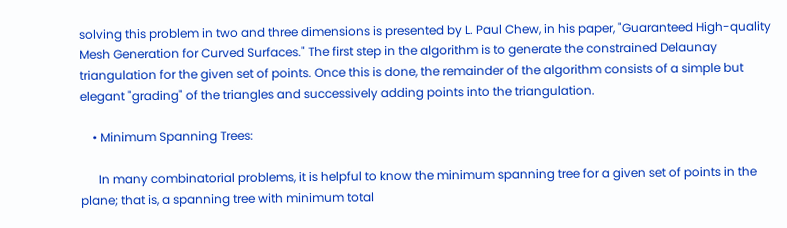solving this problem in two and three dimensions is presented by L. Paul Chew, in his paper, "Guaranteed High-quality Mesh Generation for Curved Surfaces." The first step in the algorithm is to generate the constrained Delaunay triangulation for the given set of points. Once this is done, the remainder of the algorithm consists of a simple but elegant "grading" of the triangles and successively adding points into the triangulation.

    • Minimum Spanning Trees:

      In many combinatorial problems, it is helpful to know the minimum spanning tree for a given set of points in the plane; that is, a spanning tree with minimum total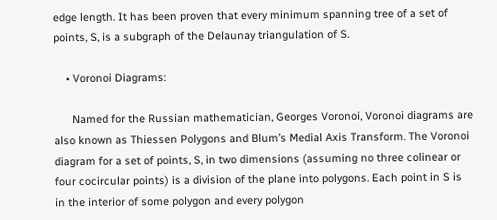edge length. It has been proven that every minimum spanning tree of a set of points, S, is a subgraph of the Delaunay triangulation of S.

    • Voronoi Diagrams:

      Named for the Russian mathematician, Georges Voronoi, Voronoi diagrams are also known as Thiessen Polygons and Blum’s Medial Axis Transform. The Voronoi diagram for a set of points, S, in two dimensions (assuming no three colinear or four cocircular points) is a division of the plane into polygons. Each point in S is in the interior of some polygon and every polygon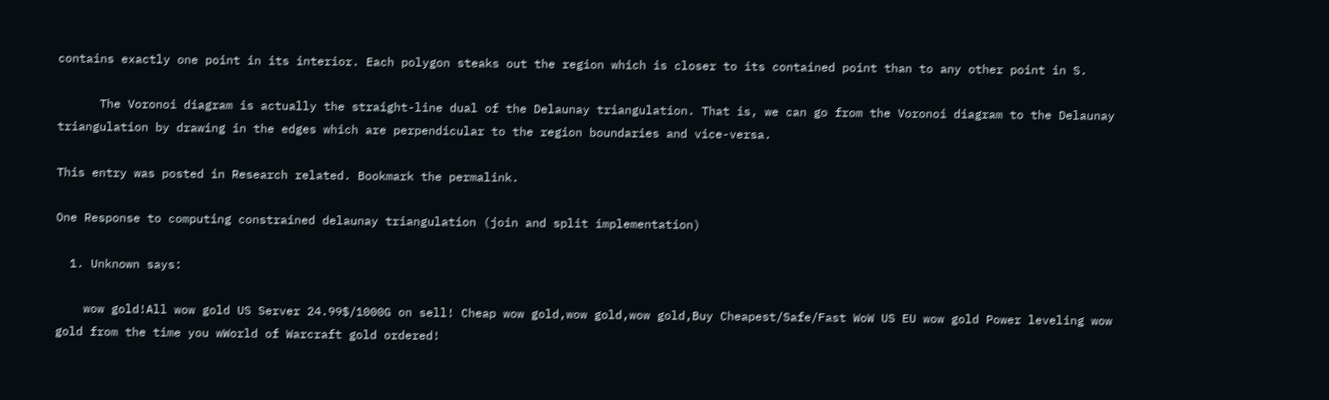contains exactly one point in its interior. Each polygon steaks out the region which is closer to its contained point than to any other point in S.

      The Voronoi diagram is actually the straight-line dual of the Delaunay triangulation. That is, we can go from the Voronoi diagram to the Delaunay triangulation by drawing in the edges which are perpendicular to the region boundaries and vice-versa.

This entry was posted in Research related. Bookmark the permalink.

One Response to computing constrained delaunay triangulation (join and split implementation)

  1. Unknown says:

    wow gold!All wow gold US Server 24.99$/1000G on sell! Cheap wow gold,wow gold,wow gold,Buy Cheapest/Safe/Fast WoW US EU wow gold Power leveling wow gold from the time you wWorld of Warcraft gold ordered!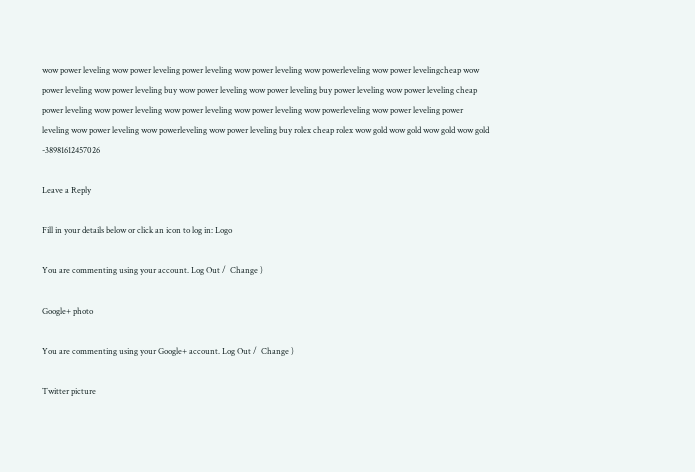wow power leveling wow power leveling power leveling wow power leveling wow powerleveling wow power levelingcheap wow power leveling wow power leveling buy wow power leveling wow power leveling buy power leveling wow power leveling cheap power leveling wow power leveling wow power leveling wow power leveling wow powerleveling wow power leveling power leveling wow power leveling wow powerleveling wow power leveling buy rolex cheap rolex wow gold wow gold wow gold wow gold -38981612457026

Leave a Reply

Fill in your details below or click an icon to log in: Logo

You are commenting using your account. Log Out /  Change )

Google+ photo

You are commenting using your Google+ account. Log Out /  Change )

Twitter picture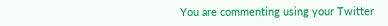You are commenting using your Twitter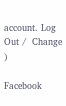account. Log Out /  Change )

Facebook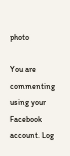photo

You are commenting using your Facebook account. Log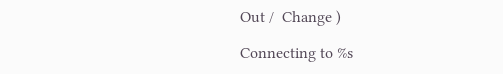Out /  Change )

Connecting to %s